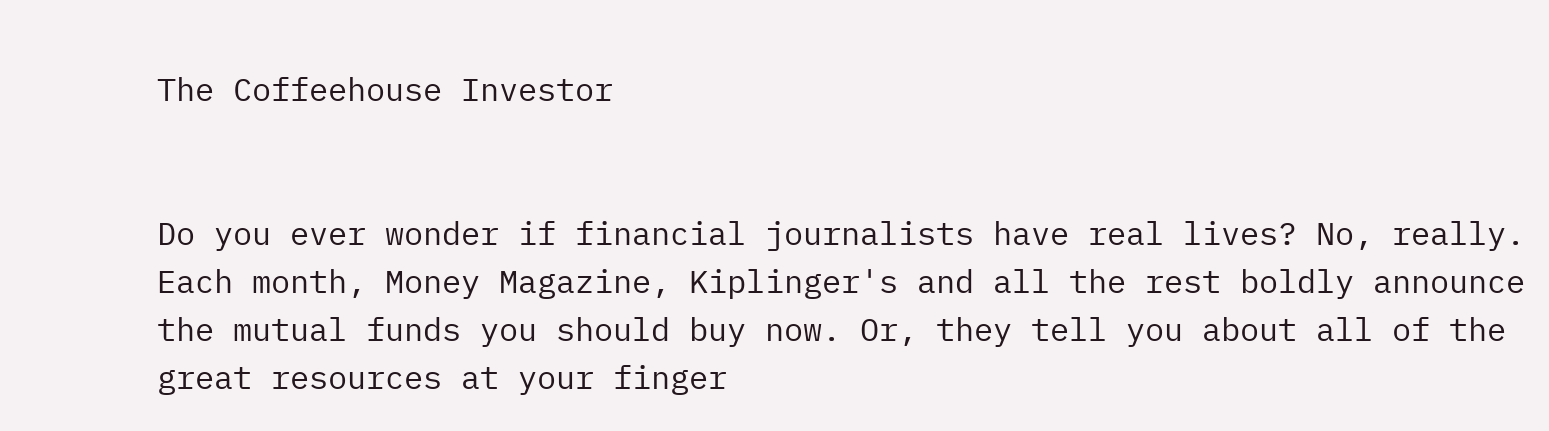The Coffeehouse Investor


Do you ever wonder if financial journalists have real lives? No, really. Each month, Money Magazine, Kiplinger's and all the rest boldly announce the mutual funds you should buy now. Or, they tell you about all of the great resources at your finger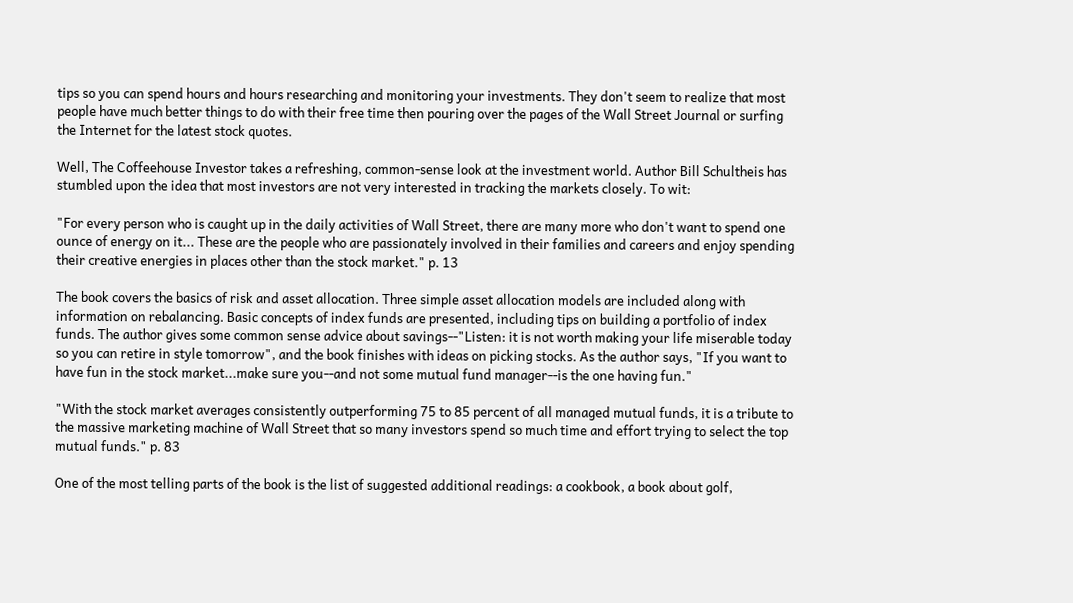tips so you can spend hours and hours researching and monitoring your investments. They don't seem to realize that most people have much better things to do with their free time then pouring over the pages of the Wall Street Journal or surfing the Internet for the latest stock quotes.

Well, The Coffeehouse Investor takes a refreshing, common-sense look at the investment world. Author Bill Schultheis has stumbled upon the idea that most investors are not very interested in tracking the markets closely. To wit:

"For every person who is caught up in the daily activities of Wall Street, there are many more who don't want to spend one ounce of energy on it... These are the people who are passionately involved in their families and careers and enjoy spending their creative energies in places other than the stock market." p. 13

The book covers the basics of risk and asset allocation. Three simple asset allocation models are included along with information on rebalancing. Basic concepts of index funds are presented, including tips on building a portfolio of index funds. The author gives some common sense advice about savings--"Listen: it is not worth making your life miserable today so you can retire in style tomorrow", and the book finishes with ideas on picking stocks. As the author says, "If you want to have fun in the stock market...make sure you--and not some mutual fund manager--is the one having fun."

"With the stock market averages consistently outperforming 75 to 85 percent of all managed mutual funds, it is a tribute to the massive marketing machine of Wall Street that so many investors spend so much time and effort trying to select the top mutual funds." p. 83

One of the most telling parts of the book is the list of suggested additional readings: a cookbook, a book about golf,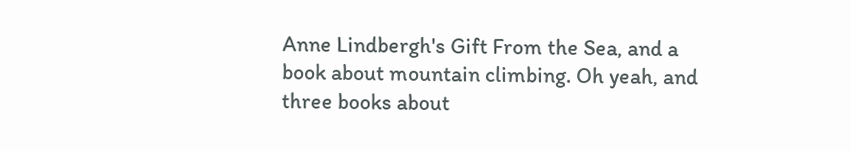Anne Lindbergh's Gift From the Sea, and a book about mountain climbing. Oh yeah, and three books about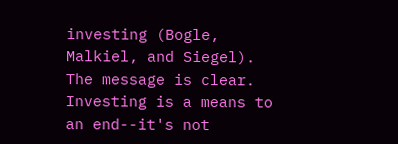investing (Bogle, Malkiel, and Siegel). The message is clear. Investing is a means to an end--it's not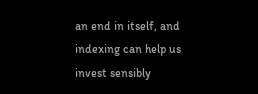an end in itself, and indexing can help us invest sensibly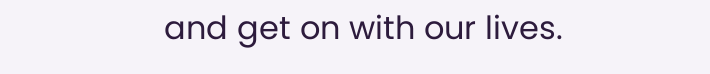and get on with our lives.